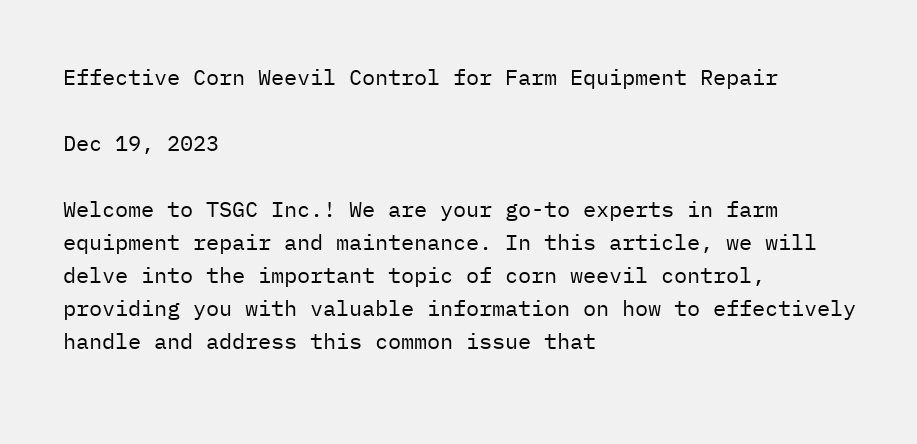Effective Corn Weevil Control for Farm Equipment Repair

Dec 19, 2023

Welcome to TSGC Inc.! We are your go-to experts in farm equipment repair and maintenance. In this article, we will delve into the important topic of corn weevil control, providing you with valuable information on how to effectively handle and address this common issue that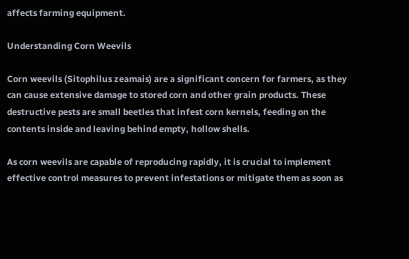affects farming equipment.

Understanding Corn Weevils

Corn weevils (Sitophilus zeamais) are a significant concern for farmers, as they can cause extensive damage to stored corn and other grain products. These destructive pests are small beetles that infest corn kernels, feeding on the contents inside and leaving behind empty, hollow shells.

As corn weevils are capable of reproducing rapidly, it is crucial to implement effective control measures to prevent infestations or mitigate them as soon as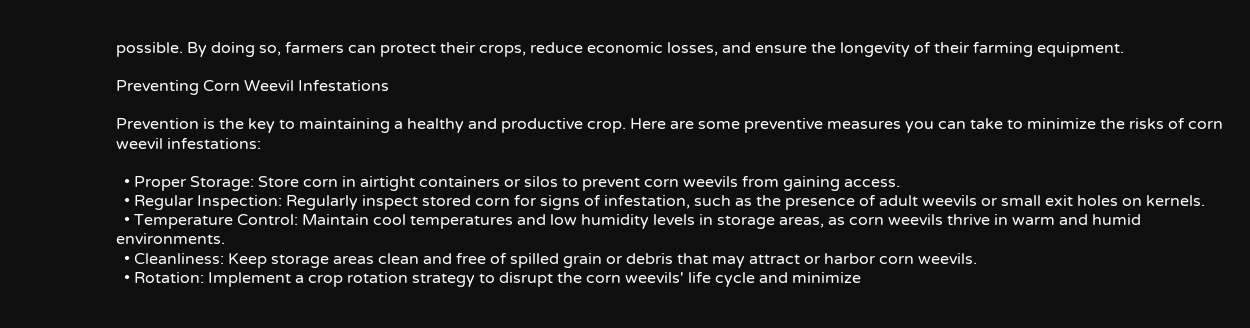possible. By doing so, farmers can protect their crops, reduce economic losses, and ensure the longevity of their farming equipment.

Preventing Corn Weevil Infestations

Prevention is the key to maintaining a healthy and productive crop. Here are some preventive measures you can take to minimize the risks of corn weevil infestations:

  • Proper Storage: Store corn in airtight containers or silos to prevent corn weevils from gaining access.
  • Regular Inspection: Regularly inspect stored corn for signs of infestation, such as the presence of adult weevils or small exit holes on kernels.
  • Temperature Control: Maintain cool temperatures and low humidity levels in storage areas, as corn weevils thrive in warm and humid environments.
  • Cleanliness: Keep storage areas clean and free of spilled grain or debris that may attract or harbor corn weevils.
  • Rotation: Implement a crop rotation strategy to disrupt the corn weevils' life cycle and minimize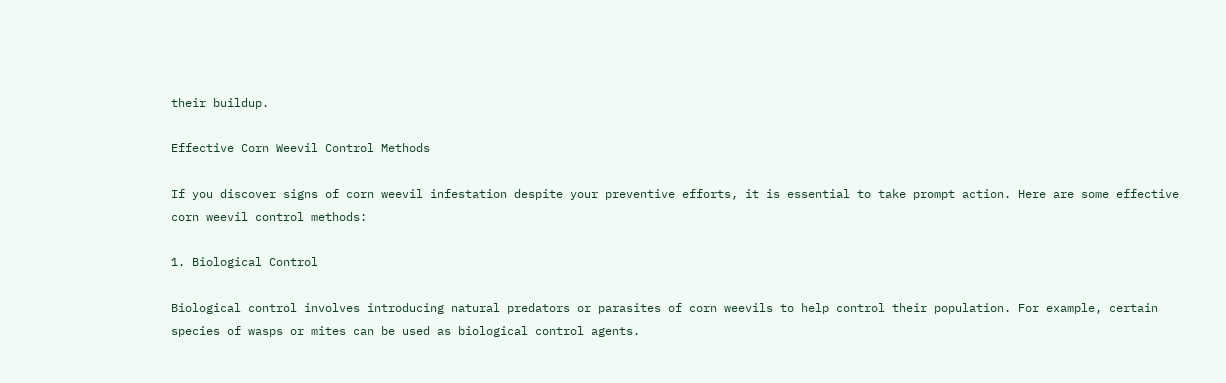their buildup.

Effective Corn Weevil Control Methods

If you discover signs of corn weevil infestation despite your preventive efforts, it is essential to take prompt action. Here are some effective corn weevil control methods:

1. Biological Control

Biological control involves introducing natural predators or parasites of corn weevils to help control their population. For example, certain species of wasps or mites can be used as biological control agents.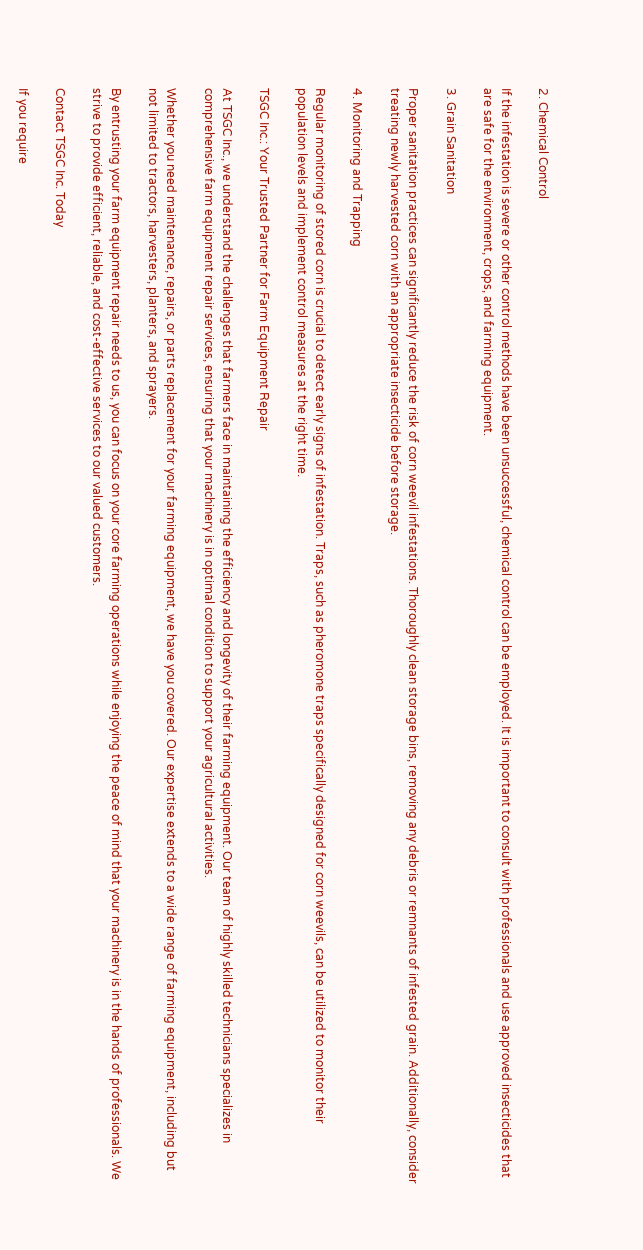2. Chemical Control

If the infestation is severe or other control methods have been unsuccessful, chemical control can be employed. It is important to consult with professionals and use approved insecticides that are safe for the environment, crops, and farming equipment.

3. Grain Sanitation

Proper sanitation practices can significantly reduce the risk of corn weevil infestations. Thoroughly clean storage bins, removing any debris or remnants of infested grain. Additionally, consider treating newly harvested corn with an appropriate insecticide before storage.

4. Monitoring and Trapping

Regular monitoring of stored corn is crucial to detect early signs of infestation. Traps, such as pheromone traps specifically designed for corn weevils, can be utilized to monitor their population levels and implement control measures at the right time.

TSGC Inc.: Your Trusted Partner for Farm Equipment Repair

At TSGC Inc., we understand the challenges that farmers face in maintaining the efficiency and longevity of their farming equipment. Our team of highly skilled technicians specializes in comprehensive farm equipment repair services, ensuring that your machinery is in optimal condition to support your agricultural activities.

Whether you need maintenance, repairs, or parts replacement for your farming equipment, we have you covered. Our expertise extends to a wide range of farming equipment, including but not limited to tractors, harvesters, planters, and sprayers.

By entrusting your farm equipment repair needs to us, you can focus on your core farming operations while enjoying the peace of mind that your machinery is in the hands of professionals. We strive to provide efficient, reliable, and cost-effective services to our valued customers.

Contact TSGC Inc. Today

If you require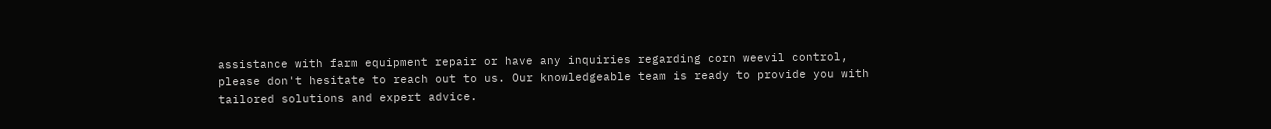assistance with farm equipment repair or have any inquiries regarding corn weevil control, please don't hesitate to reach out to us. Our knowledgeable team is ready to provide you with tailored solutions and expert advice.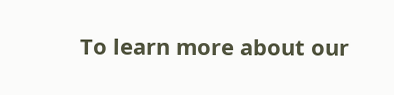To learn more about our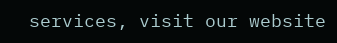services, visit our website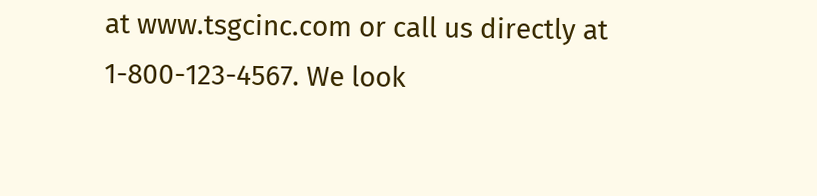at www.tsgcinc.com or call us directly at 1-800-123-4567. We look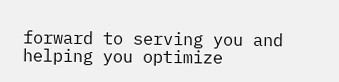forward to serving you and helping you optimize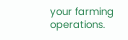your farming operations.